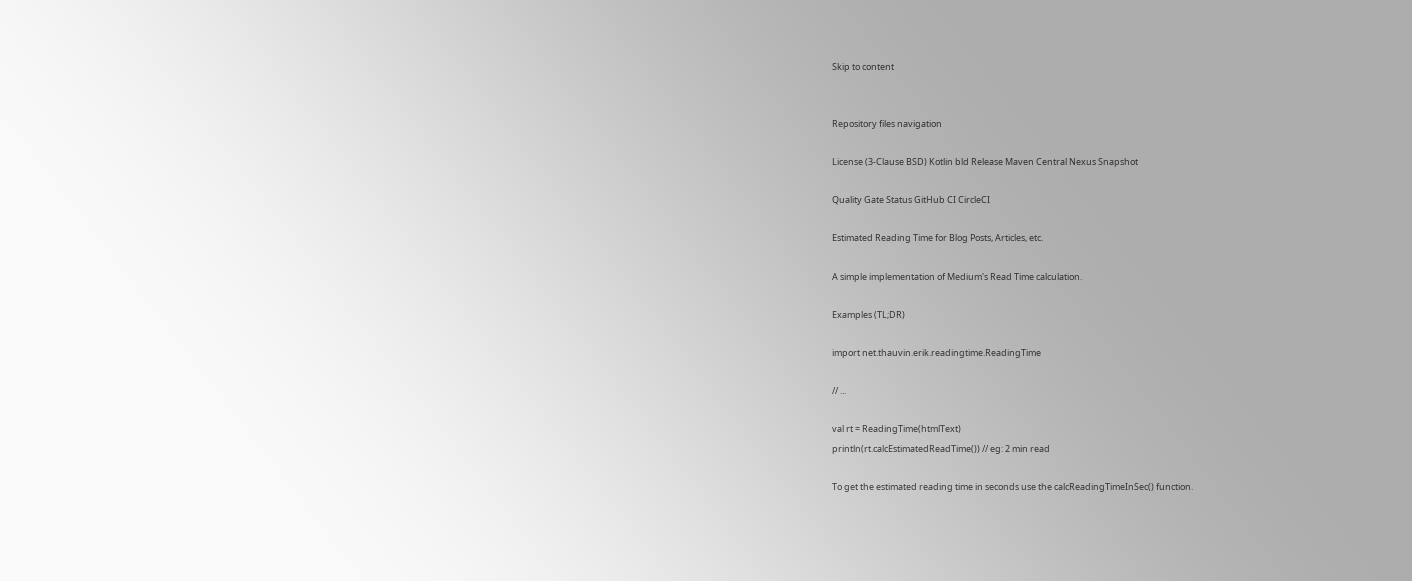Skip to content


Repository files navigation

License (3-Clause BSD) Kotlin bld Release Maven Central Nexus Snapshot

Quality Gate Status GitHub CI CircleCI

Estimated Reading Time for Blog Posts, Articles, etc.

A simple implementation of Medium's Read Time calculation.

Examples (TL;DR)

import net.thauvin.erik.readingtime.ReadingTime

// ...

val rt = ReadingTime(htmlText)
println(rt.calcEstimatedReadTime()) // eg: 2 min read

To get the estimated reading time in seconds use the calcReadingTimeInSec() function.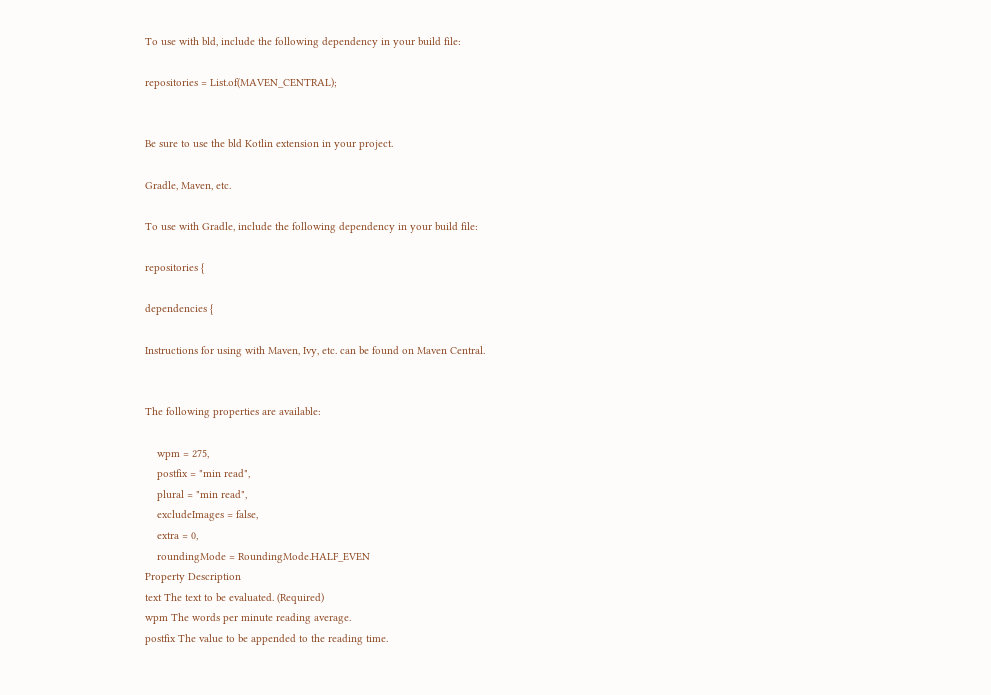To use with bld, include the following dependency in your build file:

repositories = List.of(MAVEN_CENTRAL);


Be sure to use the bld Kotlin extension in your project.

Gradle, Maven, etc.

To use with Gradle, include the following dependency in your build file:

repositories {

dependencies {

Instructions for using with Maven, Ivy, etc. can be found on Maven Central.


The following properties are available:

    wpm = 275,
    postfix = "min read",
    plural = "min read",
    excludeImages = false,
    extra = 0,
    roundingMode = RoundingMode.HALF_EVEN
Property Description
text The text to be evaluated. (Required)
wpm The words per minute reading average.
postfix The value to be appended to the reading time.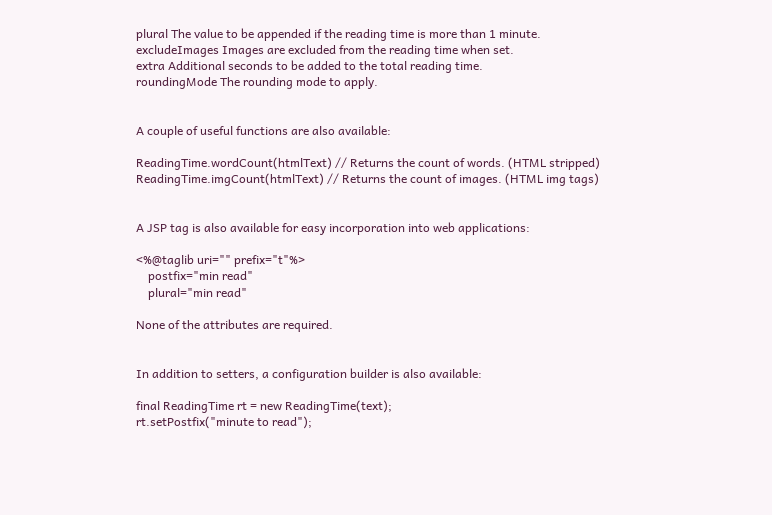plural The value to be appended if the reading time is more than 1 minute.
excludeImages Images are excluded from the reading time when set.
extra Additional seconds to be added to the total reading time.
roundingMode The rounding mode to apply.


A couple of useful functions are also available:

ReadingTime.wordCount(htmlText) // Returns the count of words. (HTML stripped)
ReadingTime.imgCount(htmlText) // Returns the count of images. (HTML img tags)


A JSP tag is also available for easy incorporation into web applications:

<%@taglib uri="" prefix="t"%>
    postfix="min read"
    plural="min read"

None of the attributes are required.


In addition to setters, a configuration builder is also available:

final ReadingTime rt = new ReadingTime(text);
rt.setPostfix("minute to read");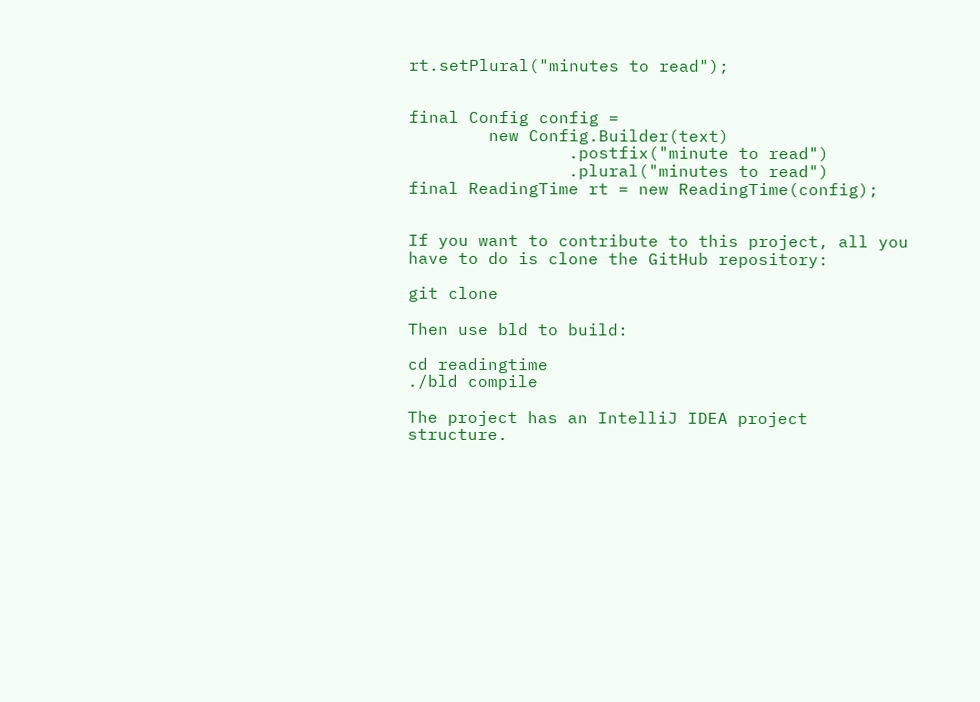rt.setPlural("minutes to read");


final Config config =
        new Config.Builder(text)
                .postfix("minute to read")
                .plural("minutes to read")
final ReadingTime rt = new ReadingTime(config);


If you want to contribute to this project, all you have to do is clone the GitHub repository:

git clone

Then use bld to build:

cd readingtime
./bld compile

The project has an IntelliJ IDEA project structure.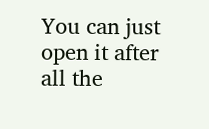You can just open it after all the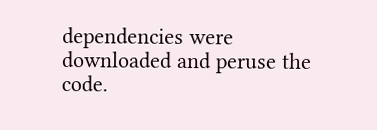dependencies were downloaded and peruse the code.